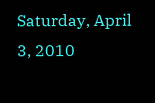Saturday, April 3, 2010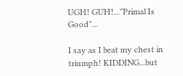UGH! GUH!..."Primal Is Good"...

I say as I beat my chest in triumph! KIDDING...but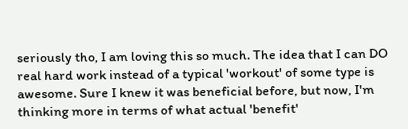seriously tho, I am loving this so much. The idea that I can DO real hard work instead of a typical 'workout' of some type is awesome. Sure I knew it was beneficial before, but now, I'm thinking more in terms of what actual 'benefit'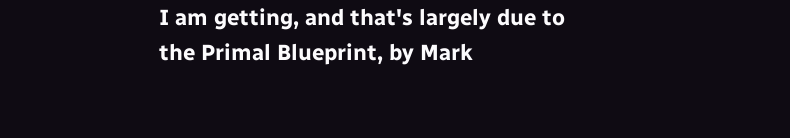I am getting, and that's largely due to the Primal Blueprint, by Mark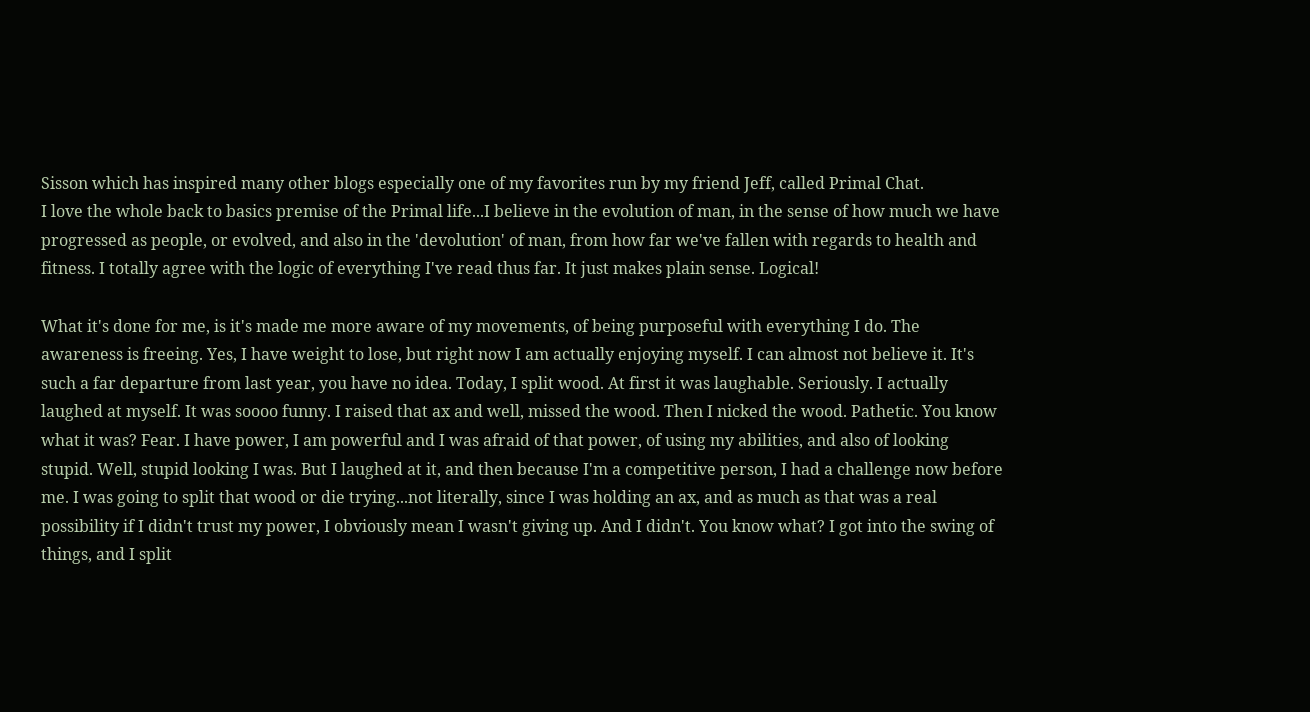Sisson which has inspired many other blogs especially one of my favorites run by my friend Jeff, called Primal Chat.
I love the whole back to basics premise of the Primal life...I believe in the evolution of man, in the sense of how much we have progressed as people, or evolved, and also in the 'devolution' of man, from how far we've fallen with regards to health and fitness. I totally agree with the logic of everything I've read thus far. It just makes plain sense. Logical!

What it's done for me, is it's made me more aware of my movements, of being purposeful with everything I do. The awareness is freeing. Yes, I have weight to lose, but right now I am actually enjoying myself. I can almost not believe it. It's such a far departure from last year, you have no idea. Today, I split wood. At first it was laughable. Seriously. I actually laughed at myself. It was soooo funny. I raised that ax and well, missed the wood. Then I nicked the wood. Pathetic. You know what it was? Fear. I have power, I am powerful and I was afraid of that power, of using my abilities, and also of looking stupid. Well, stupid looking I was. But I laughed at it, and then because I'm a competitive person, I had a challenge now before me. I was going to split that wood or die trying...not literally, since I was holding an ax, and as much as that was a real possibility if I didn't trust my power, I obviously mean I wasn't giving up. And I didn't. You know what? I got into the swing of things, and I split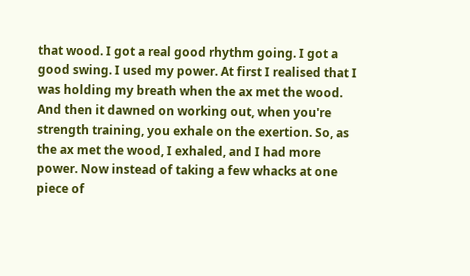that wood. I got a real good rhythm going. I got a good swing. I used my power. At first I realised that I was holding my breath when the ax met the wood. And then it dawned on working out, when you're strength training, you exhale on the exertion. So, as the ax met the wood, I exhaled, and I had more power. Now instead of taking a few whacks at one piece of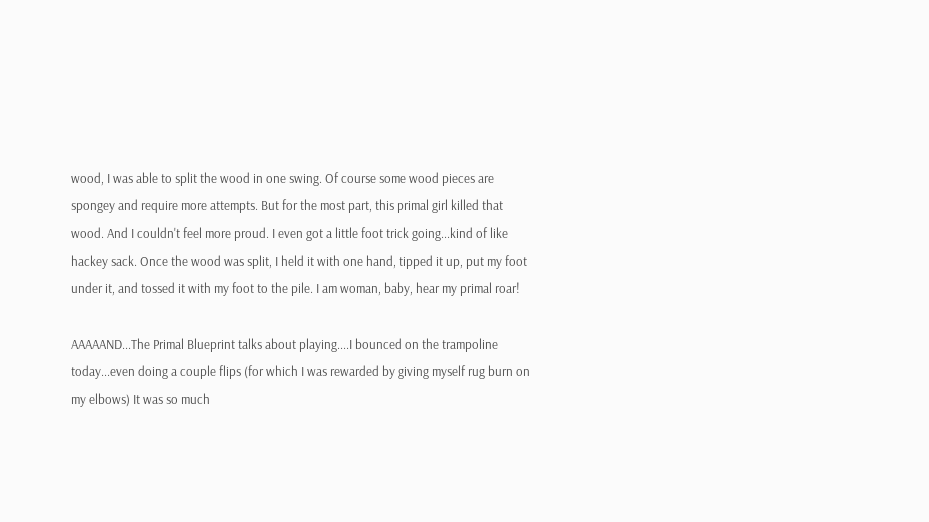wood, I was able to split the wood in one swing. Of course some wood pieces are spongey and require more attempts. But for the most part, this primal girl killed that wood. And I couldn't feel more proud. I even got a little foot trick going...kind of like hackey sack. Once the wood was split, I held it with one hand, tipped it up, put my foot under it, and tossed it with my foot to the pile. I am woman, baby, hear my primal roar!

AAAAAND...The Primal Blueprint talks about playing....I bounced on the trampoline today...even doing a couple flips (for which I was rewarded by giving myself rug burn on my elbows) It was so much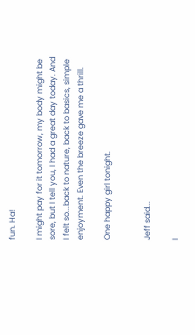fun. Ha!

I might pay for it tomorrow, my body might be sore, but I tell you, I had a great day today. And I felt so...back to nature, back to basics, simple enjoyment. Even the breeze gave me a thrill.

One happy girl tonight.


Jeff said...

I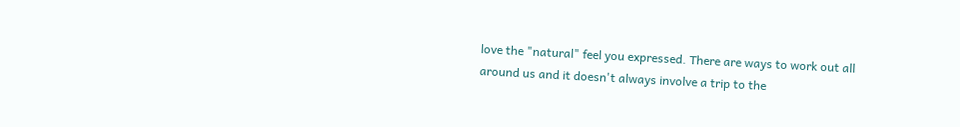love the "natural" feel you expressed. There are ways to work out all around us and it doesn't always involve a trip to the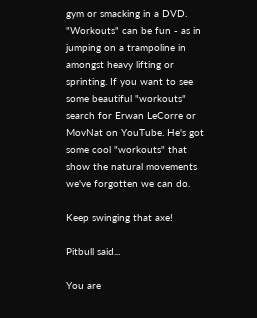gym or smacking in a DVD. "Workouts" can be fun - as in jumping on a trampoline in amongst heavy lifting or sprinting. If you want to see some beautiful "workouts" search for Erwan LeCorre or MovNat on YouTube. He's got some cool "workouts" that show the natural movements we've forgotten we can do.

Keep swinging that axe!

Pitbull said...

You are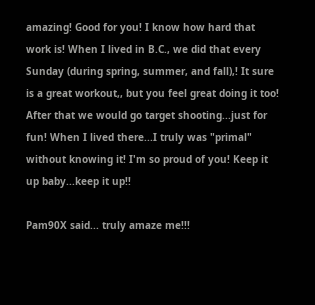amazing! Good for you! I know how hard that work is! When I lived in B.C., we did that every Sunday (during spring, summer, and fall),! It sure is a great workout,, but you feel great doing it too! After that we would go target shooting...just for fun! When I lived there...I truly was "primal" without knowing it! I'm so proud of you! Keep it up baby...keep it up!!

Pam90X said... truly amaze me!!!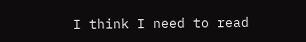I think I need to read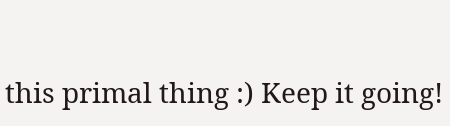this primal thing :) Keep it going!